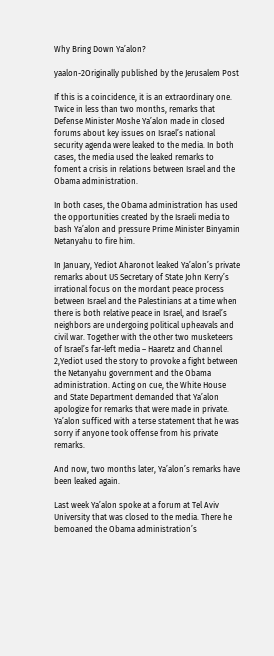Why Bring Down Ya’alon?

yaalon-2Originally published by the Jerusalem Post

If this is a coincidence, it is an extraordinary one. Twice in less than two months, remarks that Defense Minister Moshe Ya’alon made in closed forums about key issues on Israel’s national security agenda were leaked to the media. In both cases, the media used the leaked remarks to foment a crisis in relations between Israel and the Obama administration.

In both cases, the Obama administration has used the opportunities created by the Israeli media to bash Ya’alon and pressure Prime Minister Binyamin Netanyahu to fire him.

In January, Yediot Aharonot leaked Ya’alon’s private remarks about US Secretary of State John Kerry’s irrational focus on the mordant peace process between Israel and the Palestinians at a time when there is both relative peace in Israel, and Israel’s neighbors are undergoing political upheavals and civil war. Together with the other two musketeers of Israel’s far-left media – Haaretz and Channel 2,Yediot used the story to provoke a fight between the Netanyahu government and the Obama administration. Acting on cue, the White House and State Department demanded that Ya’alon apologize for remarks that were made in private. Ya’alon sufficed with a terse statement that he was sorry if anyone took offense from his private remarks.

And now, two months later, Ya’alon’s remarks have been leaked again.

Last week Ya’alon spoke at a forum at Tel Aviv University that was closed to the media. There he bemoaned the Obama administration’s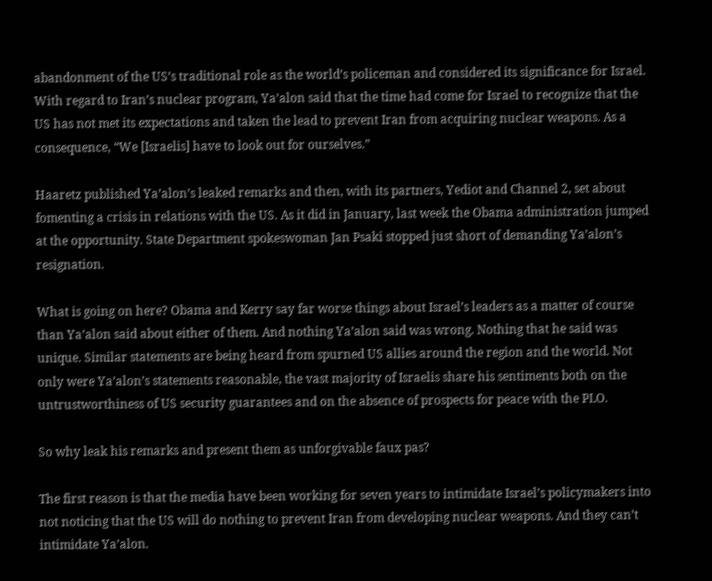abandonment of the US’s traditional role as the world’s policeman and considered its significance for Israel. With regard to Iran’s nuclear program, Ya’alon said that the time had come for Israel to recognize that the US has not met its expectations and taken the lead to prevent Iran from acquiring nuclear weapons. As a consequence, “We [Israelis] have to look out for ourselves.”

Haaretz published Ya’alon’s leaked remarks and then, with its partners, Yediot and Channel 2, set about fomenting a crisis in relations with the US. As it did in January, last week the Obama administration jumped at the opportunity. State Department spokeswoman Jan Psaki stopped just short of demanding Ya’alon’s resignation.

What is going on here? Obama and Kerry say far worse things about Israel’s leaders as a matter of course than Ya’alon said about either of them. And nothing Ya’alon said was wrong. Nothing that he said was unique. Similar statements are being heard from spurned US allies around the region and the world. Not only were Ya’alon’s statements reasonable, the vast majority of Israelis share his sentiments both on the untrustworthiness of US security guarantees and on the absence of prospects for peace with the PLO.

So why leak his remarks and present them as unforgivable faux pas?

The first reason is that the media have been working for seven years to intimidate Israel’s policymakers into not noticing that the US will do nothing to prevent Iran from developing nuclear weapons. And they can’t intimidate Ya’alon.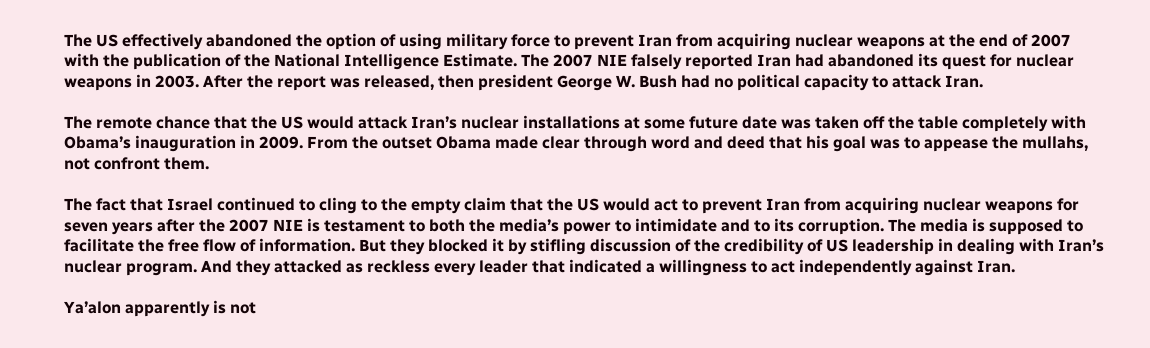The US effectively abandoned the option of using military force to prevent Iran from acquiring nuclear weapons at the end of 2007 with the publication of the National Intelligence Estimate. The 2007 NIE falsely reported Iran had abandoned its quest for nuclear weapons in 2003. After the report was released, then president George W. Bush had no political capacity to attack Iran.

The remote chance that the US would attack Iran’s nuclear installations at some future date was taken off the table completely with Obama’s inauguration in 2009. From the outset Obama made clear through word and deed that his goal was to appease the mullahs, not confront them.

The fact that Israel continued to cling to the empty claim that the US would act to prevent Iran from acquiring nuclear weapons for seven years after the 2007 NIE is testament to both the media’s power to intimidate and to its corruption. The media is supposed to facilitate the free flow of information. But they blocked it by stifling discussion of the credibility of US leadership in dealing with Iran’s nuclear program. And they attacked as reckless every leader that indicated a willingness to act independently against Iran.

Ya’alon apparently is not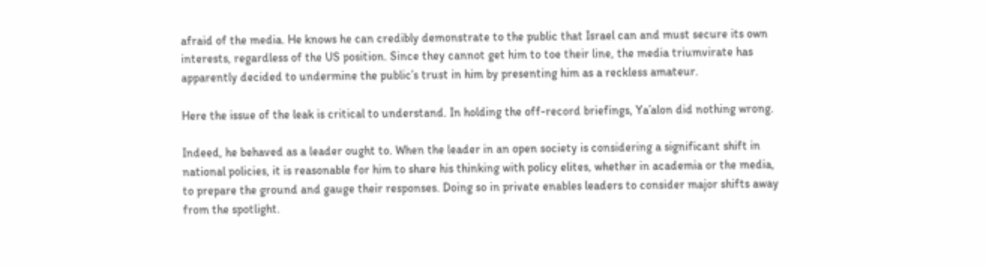afraid of the media. He knows he can credibly demonstrate to the public that Israel can and must secure its own interests, regardless of the US position. Since they cannot get him to toe their line, the media triumvirate has apparently decided to undermine the public’s trust in him by presenting him as a reckless amateur.

Here the issue of the leak is critical to understand. In holding the off-record briefings, Ya’alon did nothing wrong.

Indeed, he behaved as a leader ought to. When the leader in an open society is considering a significant shift in national policies, it is reasonable for him to share his thinking with policy elites, whether in academia or the media, to prepare the ground and gauge their responses. Doing so in private enables leaders to consider major shifts away from the spotlight.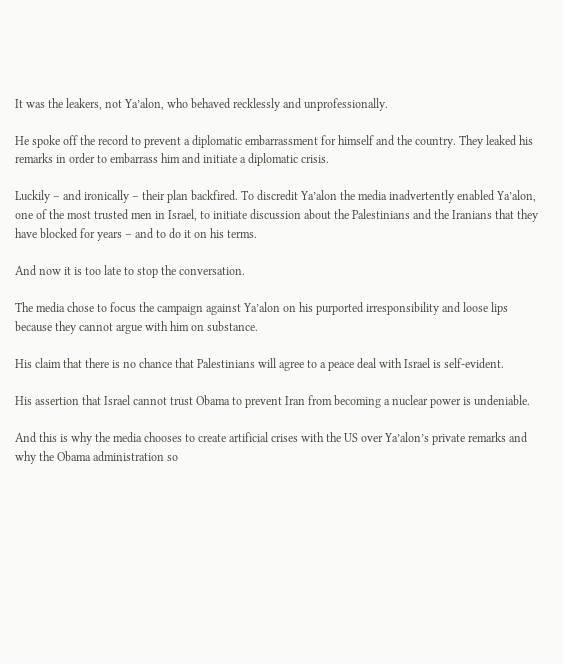It was the leakers, not Ya’alon, who behaved recklessly and unprofessionally.

He spoke off the record to prevent a diplomatic embarrassment for himself and the country. They leaked his remarks in order to embarrass him and initiate a diplomatic crisis.

Luckily – and ironically – their plan backfired. To discredit Ya’alon the media inadvertently enabled Ya’alon, one of the most trusted men in Israel, to initiate discussion about the Palestinians and the Iranians that they have blocked for years – and to do it on his terms.

And now it is too late to stop the conversation.

The media chose to focus the campaign against Ya’alon on his purported irresponsibility and loose lips because they cannot argue with him on substance.

His claim that there is no chance that Palestinians will agree to a peace deal with Israel is self-evident.

His assertion that Israel cannot trust Obama to prevent Iran from becoming a nuclear power is undeniable.

And this is why the media chooses to create artificial crises with the US over Ya’alon’s private remarks and why the Obama administration so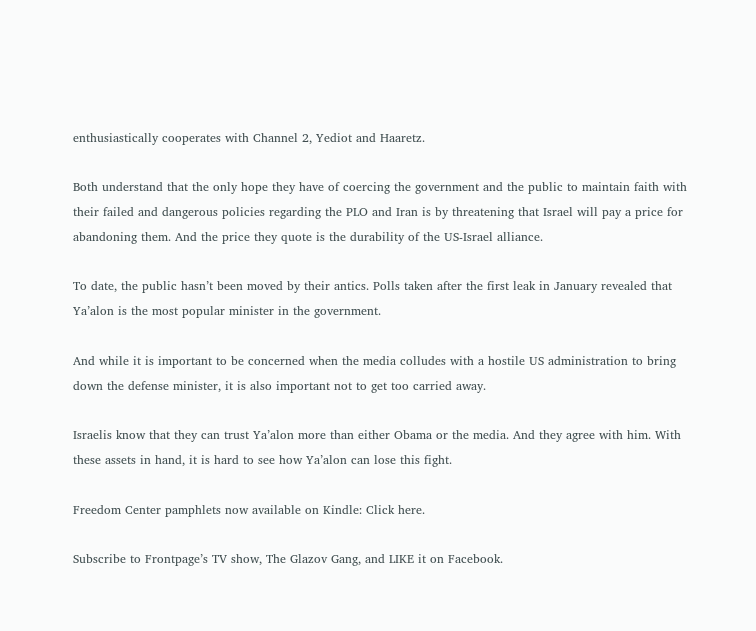enthusiastically cooperates with Channel 2, Yediot and Haaretz.

Both understand that the only hope they have of coercing the government and the public to maintain faith with their failed and dangerous policies regarding the PLO and Iran is by threatening that Israel will pay a price for abandoning them. And the price they quote is the durability of the US-Israel alliance.

To date, the public hasn’t been moved by their antics. Polls taken after the first leak in January revealed that Ya’alon is the most popular minister in the government.

And while it is important to be concerned when the media colludes with a hostile US administration to bring down the defense minister, it is also important not to get too carried away.

Israelis know that they can trust Ya’alon more than either Obama or the media. And they agree with him. With these assets in hand, it is hard to see how Ya’alon can lose this fight.

Freedom Center pamphlets now available on Kindle: Click here.

Subscribe to Frontpage’s TV show, The Glazov Gang, and LIKE it on Facebook.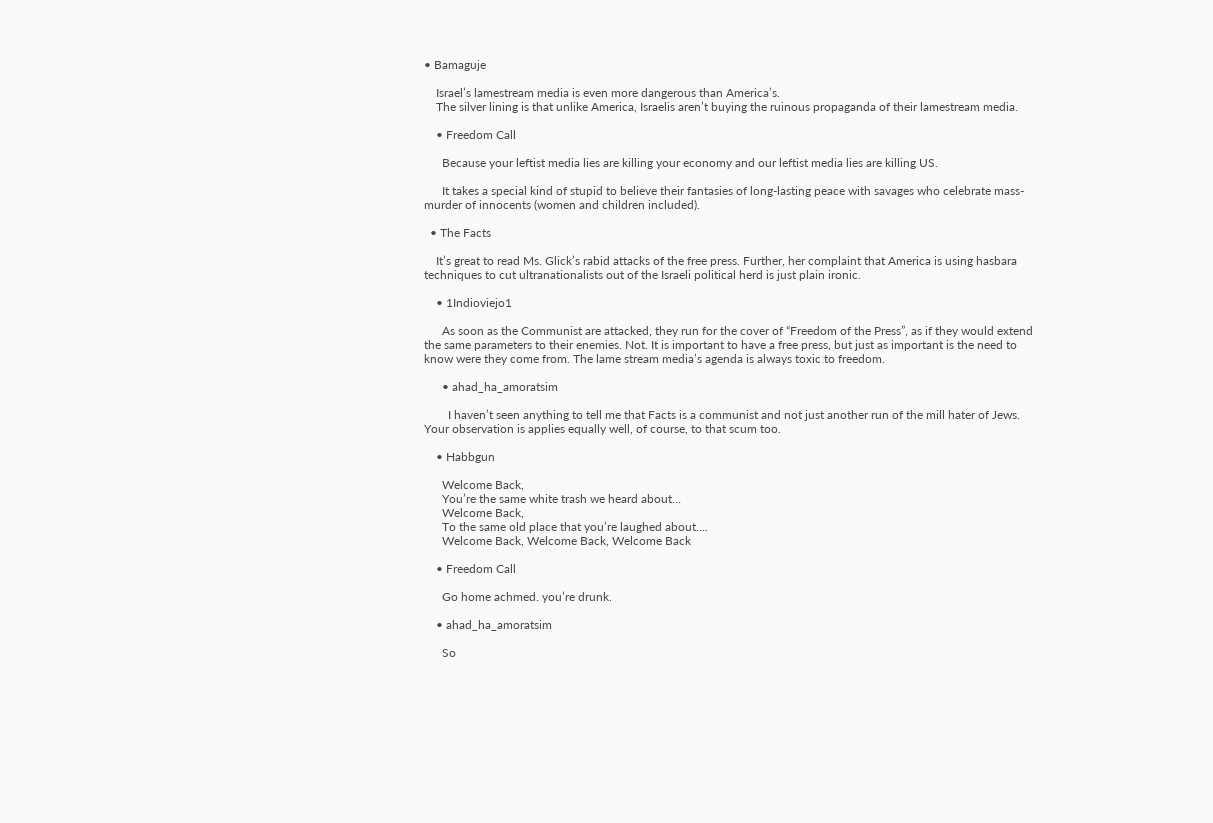• Bamaguje

    Israel’s lamestream media is even more dangerous than America’s.
    The silver lining is that unlike America, Israelis aren’t buying the ruinous propaganda of their lamestream media.

    • Freedom Call

      Because your leftist media lies are killing your economy and our leftist media lies are killing US.

      It takes a special kind of stupid to believe their fantasies of long-lasting peace with savages who celebrate mass-murder of innocents (women and children included).

  • The Facts

    It’s great to read Ms. Glick’s rabid attacks of the free press. Further, her complaint that America is using hasbara techniques to cut ultranationalists out of the Israeli political herd is just plain ironic.

    • 1Indioviejo1

      As soon as the Communist are attacked, they run for the cover of “Freedom of the Press”, as if they would extend the same parameters to their enemies. Not. It is important to have a free press, but just as important is the need to know were they come from. The lame stream media’s agenda is always toxic to freedom.

      • ahad_ha_amoratsim

        I haven’t seen anything to tell me that Facts is a communist and not just another run of the mill hater of Jews. Your observation is applies equally well, of course, to that scum too.

    • Habbgun

      Welcome Back,
      You’re the same white trash we heard about…
      Welcome Back,
      To the same old place that you’re laughed about….
      Welcome Back, Welcome Back, Welcome Back

    • Freedom Call

      Go home achmed. you’re drunk.

    • ahad_ha_amoratsim

      So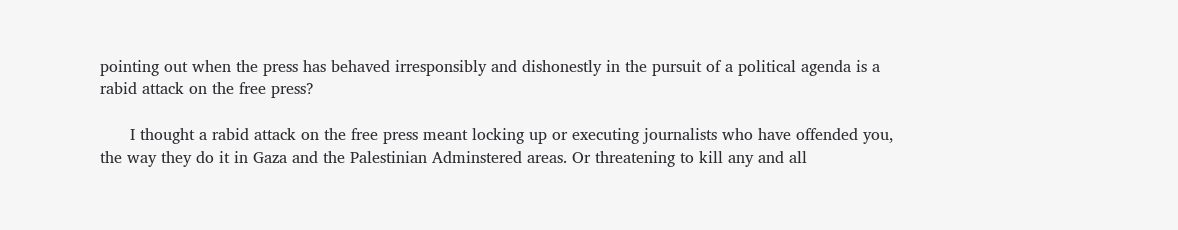pointing out when the press has behaved irresponsibly and dishonestly in the pursuit of a political agenda is a rabid attack on the free press?

      I thought a rabid attack on the free press meant locking up or executing journalists who have offended you, the way they do it in Gaza and the Palestinian Adminstered areas. Or threatening to kill any and all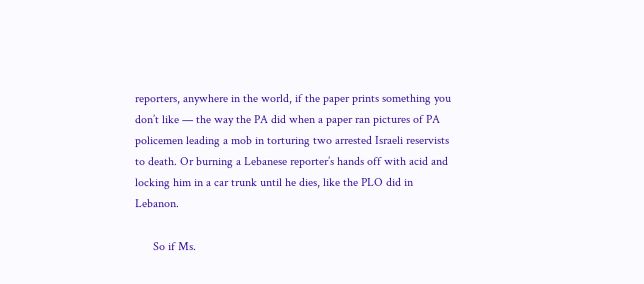reporters, anywhere in the world, if the paper prints something you don’t like — the way the PA did when a paper ran pictures of PA policemen leading a mob in torturing two arrested Israeli reservists to death. Or burning a Lebanese reporter’s hands off with acid and locking him in a car trunk until he dies, like the PLO did in Lebanon.

      So if Ms.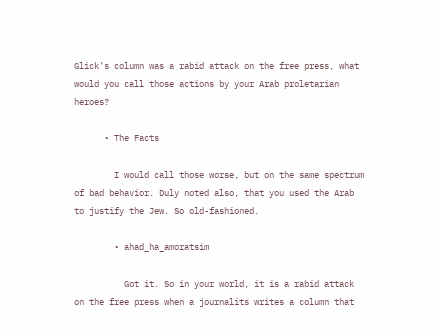Glick’s column was a rabid attack on the free press, what would you call those actions by your Arab proletarian heroes?

      • The Facts

        I would call those worse, but on the same spectrum of bad behavior. Duly noted also, that you used the Arab to justify the Jew. So old-fashioned.

        • ahad_ha_amoratsim

          Got it. So in your world, it is a rabid attack on the free press when a journalits writes a column that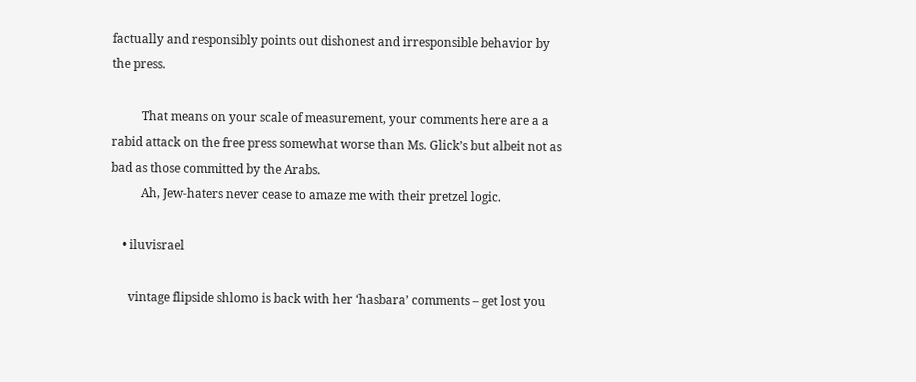factually and responsibly points out dishonest and irresponsible behavior by the press.

          That means on your scale of measurement, your comments here are a a rabid attack on the free press somewhat worse than Ms. Glick’s but albeit not as bad as those committed by the Arabs.
          Ah, Jew-haters never cease to amaze me with their pretzel logic.

    • iluvisrael

      vintage flipside shlomo is back with her ‘hasbara’ comments – get lost you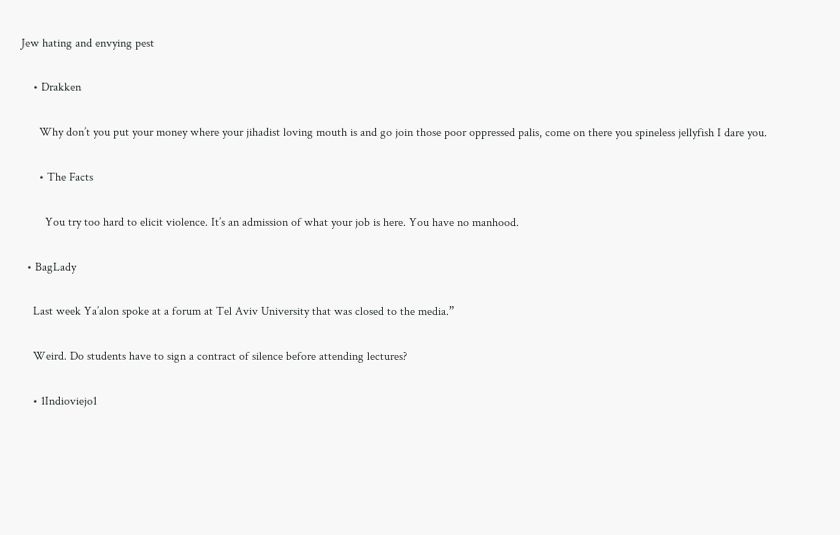Jew hating and envying pest

    • Drakken

      Why don’t you put your money where your jihadist loving mouth is and go join those poor oppressed palis, come on there you spineless jellyfish I dare you.

      • The Facts

        You try too hard to elicit violence. It’s an admission of what your job is here. You have no manhood.

  • BagLady

    Last week Ya’alon spoke at a forum at Tel Aviv University that was closed to the media.”

    Weird. Do students have to sign a contract of silence before attending lectures?

    • 1Indioviejo1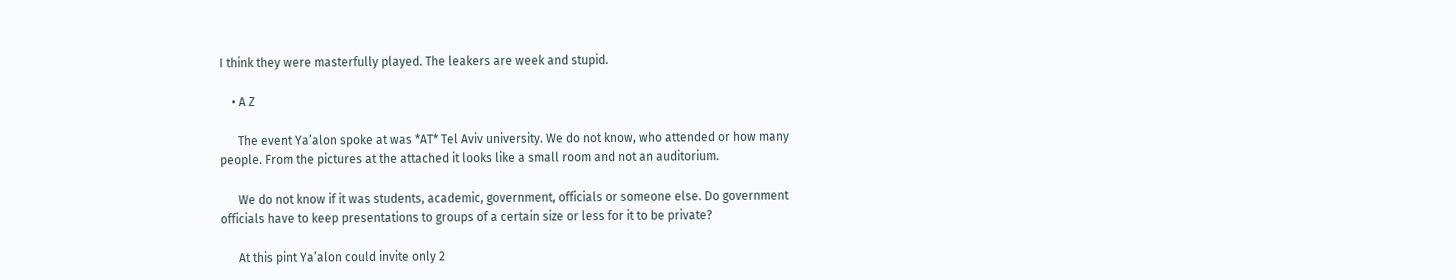I think they were masterfully played. The leakers are week and stupid.

    • A Z

      The event Ya’alon spoke at was *AT* Tel Aviv university. We do not know, who attended or how many people. From the pictures at the attached it looks like a small room and not an auditorium.

      We do not know if it was students, academic, government, officials or someone else. Do government officials have to keep presentations to groups of a certain size or less for it to be private?

      At this pint Ya’alon could invite only 2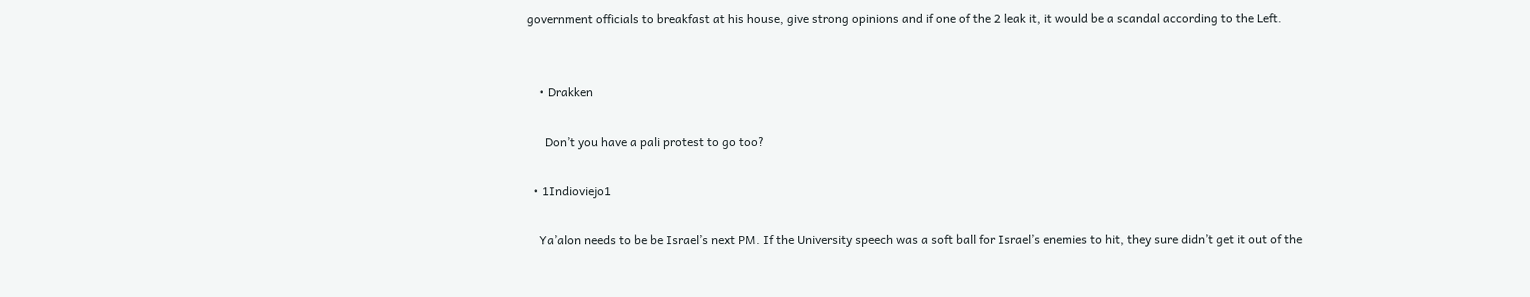government officials to breakfast at his house, give strong opinions and if one of the 2 leak it, it would be a scandal according to the Left.


    • Drakken

      Don’t you have a pali protest to go too?

  • 1Indioviejo1

    Ya’alon needs to be be Israel’s next PM. If the University speech was a soft ball for Israel’s enemies to hit, they sure didn’t get it out of the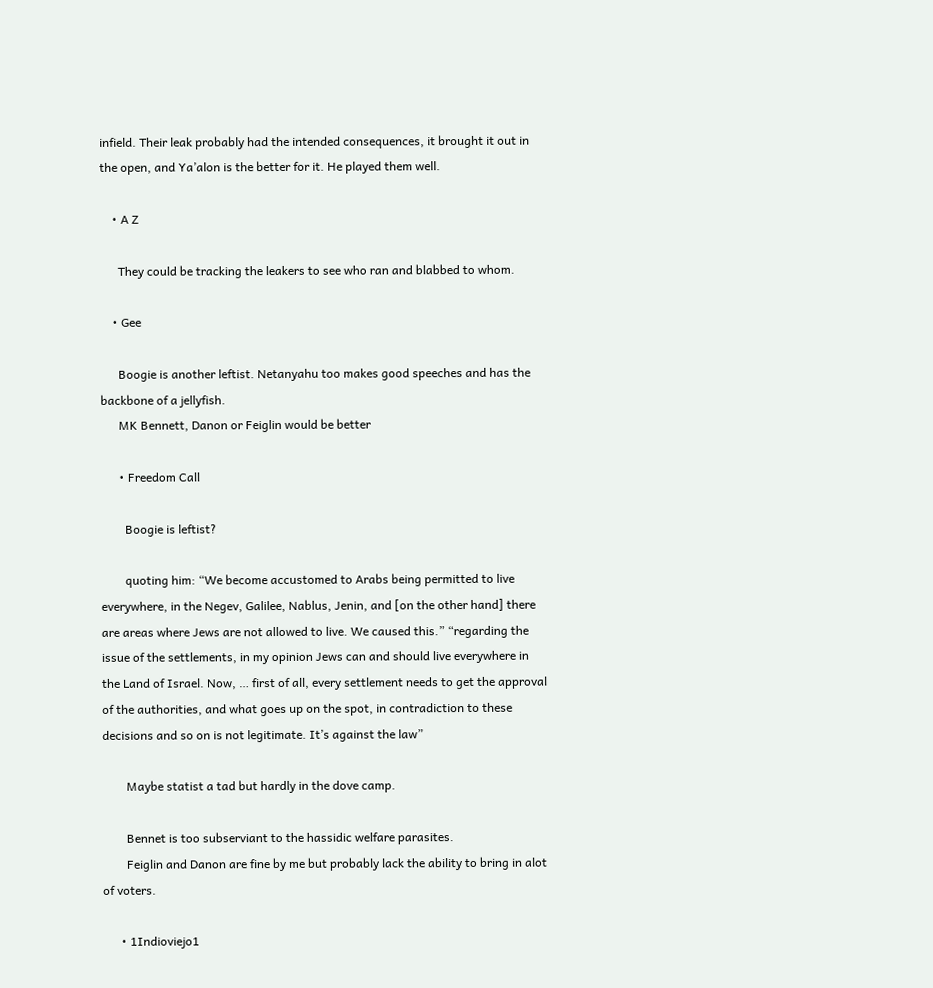infield. Their leak probably had the intended consequences, it brought it out in the open, and Ya’alon is the better for it. He played them well.

    • A Z

      They could be tracking the leakers to see who ran and blabbed to whom.

    • Gee

      Boogie is another leftist. Netanyahu too makes good speeches and has the backbone of a jellyfish.
      MK Bennett, Danon or Feiglin would be better

      • Freedom Call

        Boogie is leftist?

        quoting him: “We become accustomed to Arabs being permitted to live everywhere, in the Negev, Galilee, Nablus, Jenin, and [on the other hand] there are areas where Jews are not allowed to live. We caused this.” “regarding the issue of the settlements, in my opinion Jews can and should live everywhere in the Land of Israel. Now, … first of all, every settlement needs to get the approval of the authorities, and what goes up on the spot, in contradiction to these decisions and so on is not legitimate. It’s against the law”

        Maybe statist a tad but hardly in the dove camp.

        Bennet is too subserviant to the hassidic welfare parasites.
        Feiglin and Danon are fine by me but probably lack the ability to bring in alot of voters.

      • 1Indioviejo1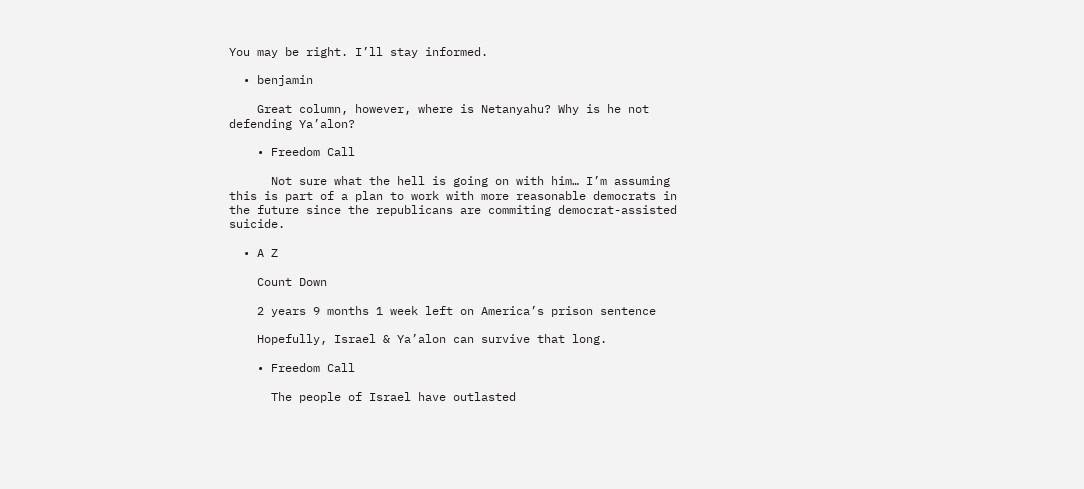You may be right. I’ll stay informed.

  • benjamin

    Great column, however, where is Netanyahu? Why is he not defending Ya’alon?

    • Freedom Call

      Not sure what the hell is going on with him… I’m assuming this is part of a plan to work with more reasonable democrats in the future since the republicans are commiting democrat-assisted suicide.

  • A Z

    Count Down

    2 years 9 months 1 week left on America’s prison sentence

    Hopefully, Israel & Ya’alon can survive that long.

    • Freedom Call

      The people of Israel have outlasted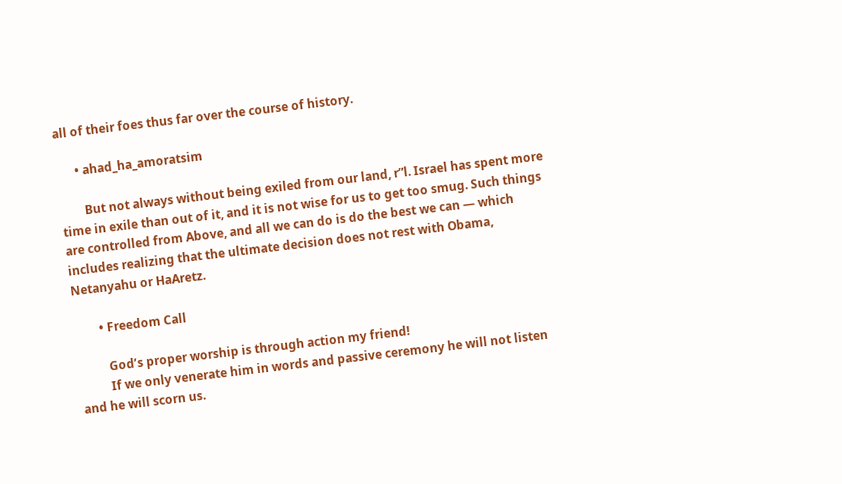all of their foes thus far over the course of history.

      • ahad_ha_amoratsim

        But not always without being exiled from our land, r”l. Israel has spent more time in exile than out of it, and it is not wise for us to get too smug. Such things are controlled from Above, and all we can do is do the best we can — which includes realizing that the ultimate decision does not rest with Obama, Netanyahu or HaAretz.

        • Freedom Call

          God’s proper worship is through action my friend!
          If we only venerate him in words and passive ceremony he will not listen and he will scorn us.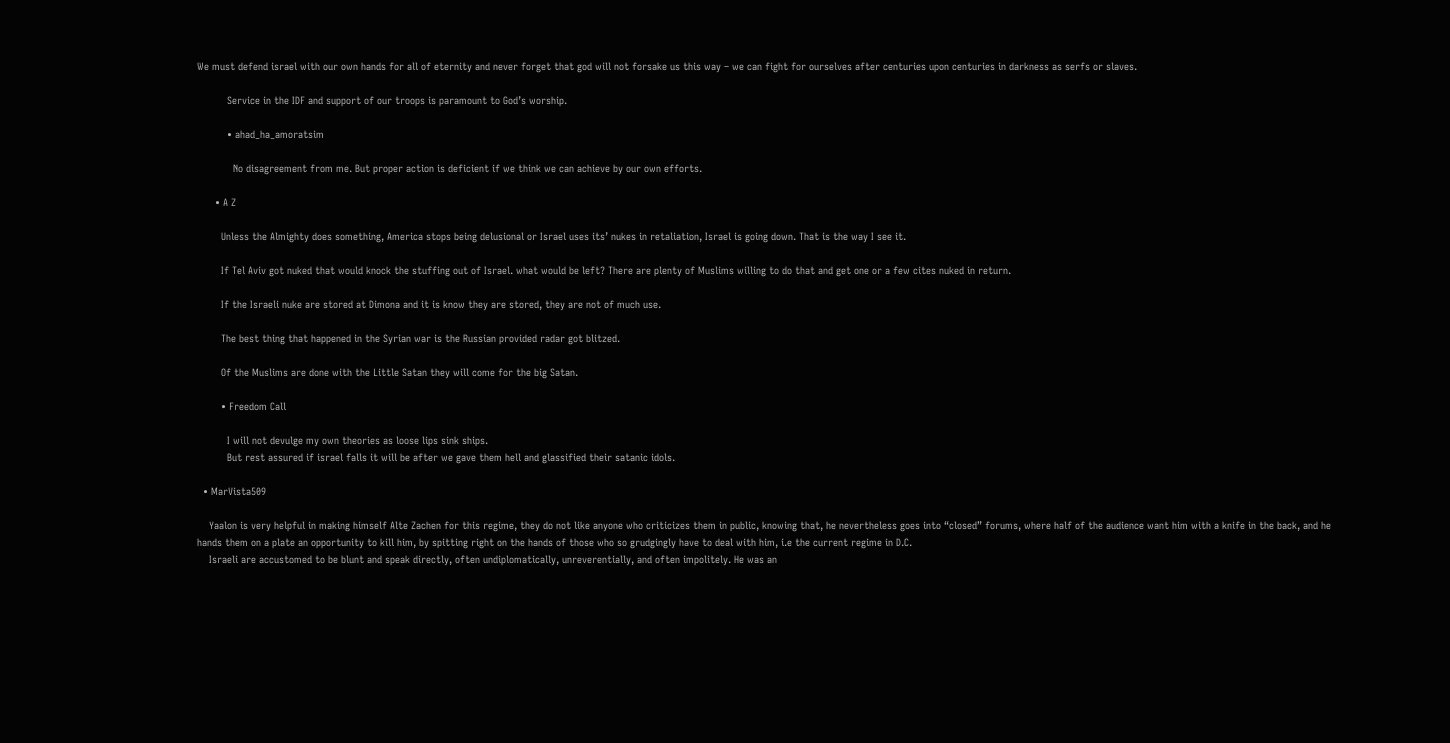We must defend israel with our own hands for all of eternity and never forget that god will not forsake us this way – we can fight for ourselves after centuries upon centuries in darkness as serfs or slaves.

          Service in the IDF and support of our troops is paramount to God’s worship.

          • ahad_ha_amoratsim

            No disagreement from me. But proper action is deficient if we think we can achieve by our own efforts.

      • A Z

        Unless the Almighty does something, America stops being delusional or Israel uses its’ nukes in retaliation, Israel is going down. That is the way I see it.

        If Tel Aviv got nuked that would knock the stuffing out of Israel. what would be left? There are plenty of Muslims willing to do that and get one or a few cites nuked in return.

        If the Israeli nuke are stored at Dimona and it is know they are stored, they are not of much use.

        The best thing that happened in the Syrian war is the Russian provided radar got blitzed.

        Of the Muslims are done with the Little Satan they will come for the big Satan.

        • Freedom Call

          I will not devulge my own theories as loose lips sink ships.
          But rest assured if israel falls it will be after we gave them hell and glassified their satanic idols.

  • MarVista509

    Yaalon is very helpful in making himself Alte Zachen for this regime, they do not like anyone who criticizes them in public, knowing that, he nevertheless goes into “closed” forums, where half of the audience want him with a knife in the back, and he hands them on a plate an opportunity to kill him, by spitting right on the hands of those who so grudgingly have to deal with him, i.e the current regime in D.C.
    Israeli are accustomed to be blunt and speak directly, often undiplomatically, unreverentially, and often impolitely. He was an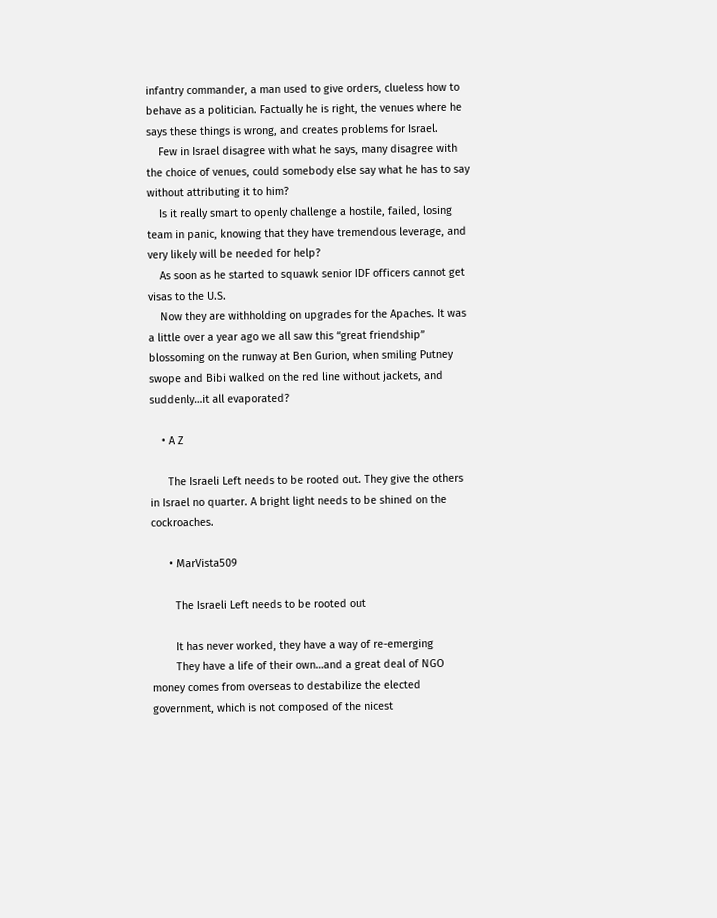infantry commander, a man used to give orders, clueless how to behave as a politician. Factually he is right, the venues where he says these things is wrong, and creates problems for Israel.
    Few in Israel disagree with what he says, many disagree with the choice of venues, could somebody else say what he has to say without attributing it to him?
    Is it really smart to openly challenge a hostile, failed, losing team in panic, knowing that they have tremendous leverage, and very likely will be needed for help?
    As soon as he started to squawk senior IDF officers cannot get visas to the U.S.
    Now they are withholding on upgrades for the Apaches. It was a little over a year ago we all saw this “great friendship” blossoming on the runway at Ben Gurion, when smiling Putney swope and Bibi walked on the red line without jackets, and suddenly…it all evaporated?

    • A Z

      The Israeli Left needs to be rooted out. They give the others in Israel no quarter. A bright light needs to be shined on the cockroaches.

      • MarVista509

        The Israeli Left needs to be rooted out

        It has never worked, they have a way of re-emerging
        They have a life of their own…and a great deal of NGO money comes from overseas to destabilize the elected government, which is not composed of the nicest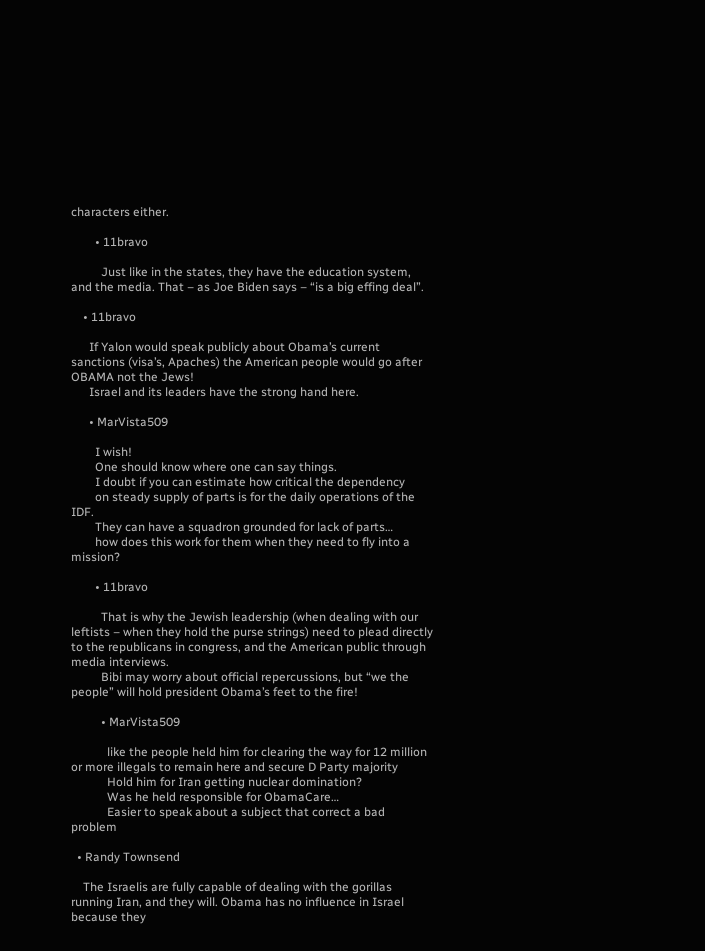characters either.

        • 11bravo

          Just like in the states, they have the education system, and the media. That – as Joe Biden says – “is a big effing deal”.

    • 11bravo

      If Yalon would speak publicly about Obama’s current sanctions (visa’s, Apaches) the American people would go after OBAMA not the Jews!
      Israel and its leaders have the strong hand here.

      • MarVista509

        I wish!
        One should know where one can say things.
        I doubt if you can estimate how critical the dependency
        on steady supply of parts is for the daily operations of the IDF.
        They can have a squadron grounded for lack of parts…
        how does this work for them when they need to fly into a mission?

        • 11bravo

          That is why the Jewish leadership (when dealing with our leftists – when they hold the purse strings) need to plead directly to the republicans in congress, and the American public through media interviews.
          Bibi may worry about official repercussions, but “we the people” will hold president Obama’s feet to the fire!

          • MarVista509

            like the people held him for clearing the way for 12 million or more illegals to remain here and secure D Party majority
            Hold him for Iran getting nuclear domination?
            Was he held responsible for ObamaCare…
            Easier to speak about a subject that correct a bad problem

  • Randy Townsend

    The Israelis are fully capable of dealing with the gorillas running Iran, and they will. Obama has no influence in Israel because they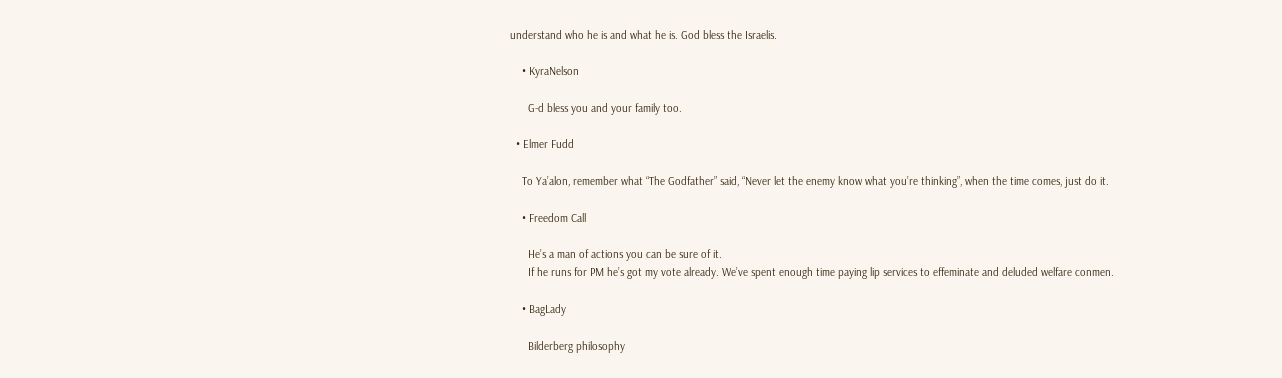understand who he is and what he is. God bless the Israelis.

    • KyraNelson

      G-d bless you and your family too.

  • Elmer Fudd

    To Ya’alon, remember what “The Godfather” said, “Never let the enemy know what you’re thinking”, when the time comes, just do it.

    • Freedom Call

      He’s a man of actions you can be sure of it.
      If he runs for PM he’s got my vote already. We’ve spent enough time paying lip services to effeminate and deluded welfare conmen.

    • BagLady

      Bilderberg philosophy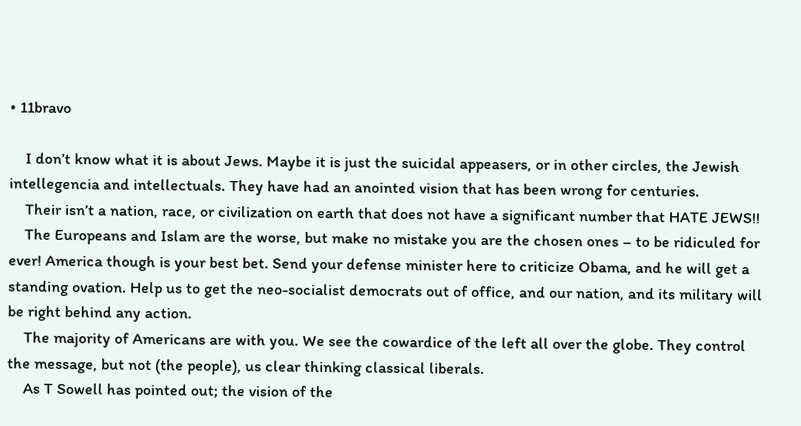• 11bravo

    I don’t know what it is about Jews. Maybe it is just the suicidal appeasers, or in other circles, the Jewish intellegencia and intellectuals. They have had an anointed vision that has been wrong for centuries.
    Their isn’t a nation, race, or civilization on earth that does not have a significant number that HATE JEWS!!
    The Europeans and Islam are the worse, but make no mistake you are the chosen ones – to be ridiculed for ever! America though is your best bet. Send your defense minister here to criticize Obama, and he will get a standing ovation. Help us to get the neo-socialist democrats out of office, and our nation, and its military will be right behind any action.
    The majority of Americans are with you. We see the cowardice of the left all over the globe. They control the message, but not (the people), us clear thinking classical liberals.
    As T Sowell has pointed out; the vision of the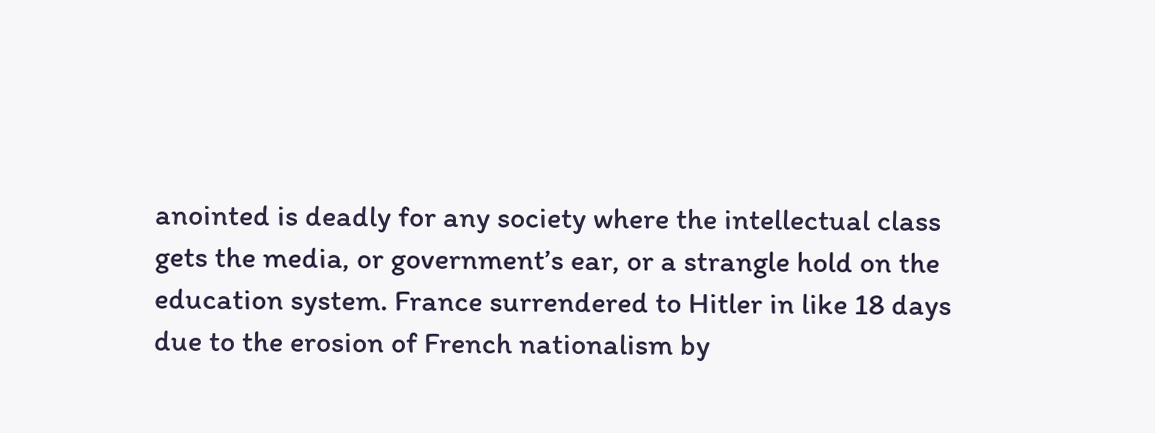anointed is deadly for any society where the intellectual class gets the media, or government’s ear, or a strangle hold on the education system. France surrendered to Hitler in like 18 days due to the erosion of French nationalism by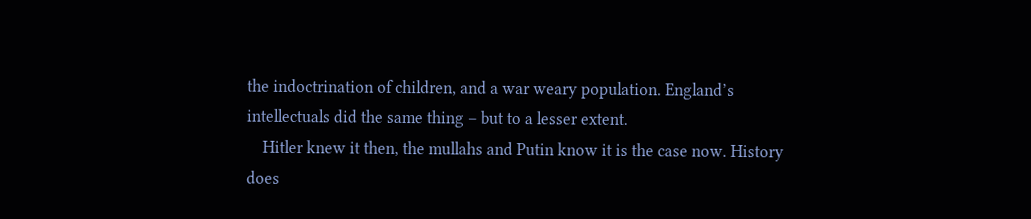the indoctrination of children, and a war weary population. England’s intellectuals did the same thing – but to a lesser extent.
    Hitler knew it then, the mullahs and Putin know it is the case now. History does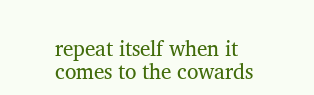repeat itself when it comes to the cowards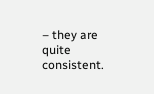– they are quite consistent.